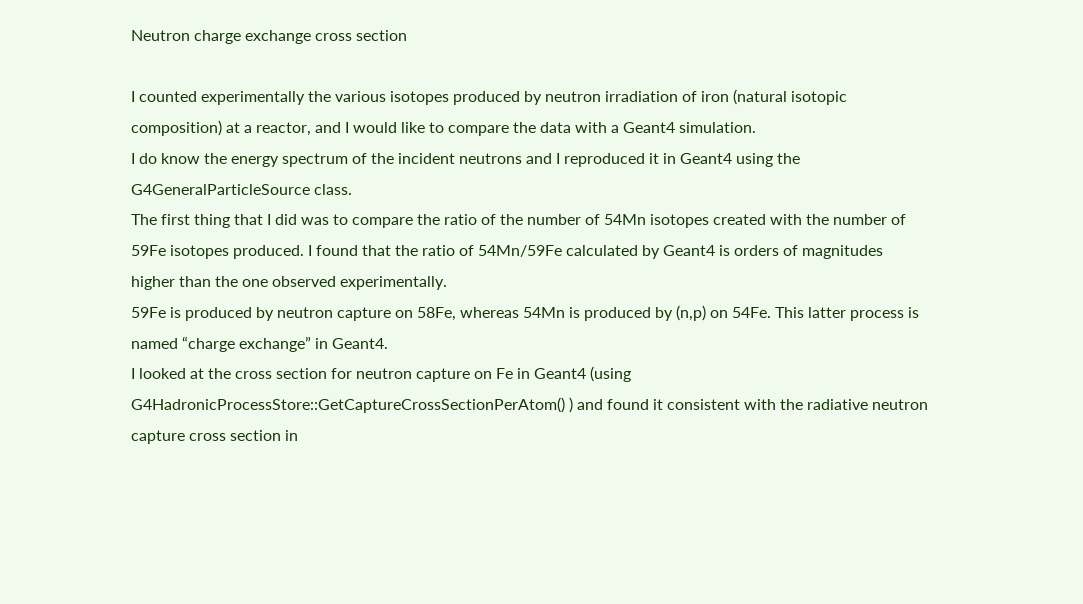Neutron charge exchange cross section

I counted experimentally the various isotopes produced by neutron irradiation of iron (natural isotopic composition) at a reactor, and I would like to compare the data with a Geant4 simulation.
I do know the energy spectrum of the incident neutrons and I reproduced it in Geant4 using the G4GeneralParticleSource class.
The first thing that I did was to compare the ratio of the number of 54Mn isotopes created with the number of 59Fe isotopes produced. I found that the ratio of 54Mn/59Fe calculated by Geant4 is orders of magnitudes higher than the one observed experimentally.
59Fe is produced by neutron capture on 58Fe, whereas 54Mn is produced by (n,p) on 54Fe. This latter process is named “charge exchange” in Geant4.
I looked at the cross section for neutron capture on Fe in Geant4 (using G4HadronicProcessStore::GetCaptureCrossSectionPerAtom() ) and found it consistent with the radiative neutron capture cross section in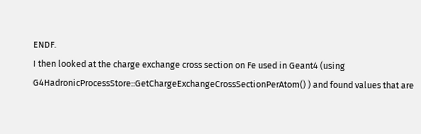ENDF.
I then looked at the charge exchange cross section on Fe used in Geant4 (using G4HadronicProcessStore::GetChargeExchangeCrossSectionPerAtom() ) and found values that are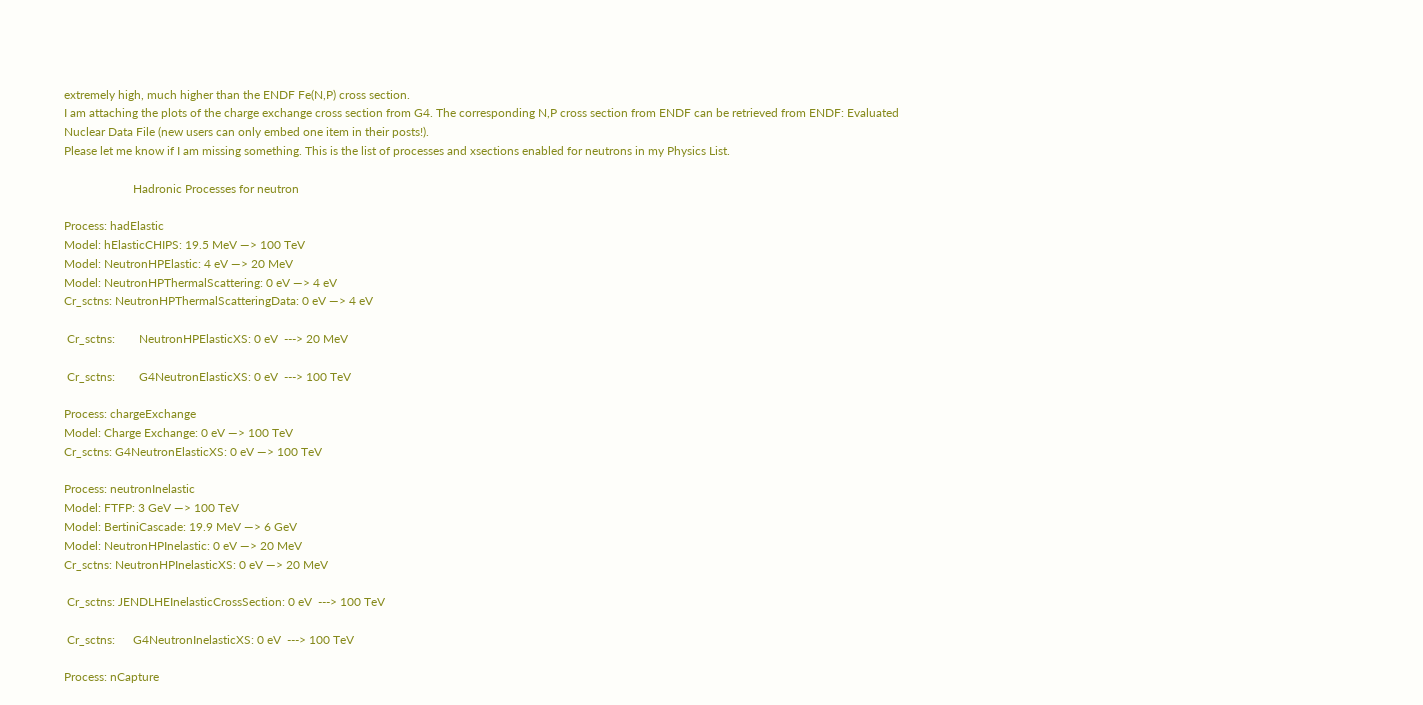extremely high, much higher than the ENDF Fe(N,P) cross section.
I am attaching the plots of the charge exchange cross section from G4. The corresponding N,P cross section from ENDF can be retrieved from ENDF: Evaluated Nuclear Data File (new users can only embed one item in their posts!).
Please let me know if I am missing something. This is the list of processes and xsections enabled for neutrons in my Physics List.

                       Hadronic Processes for neutron

Process: hadElastic
Model: hElasticCHIPS: 19.5 MeV —> 100 TeV
Model: NeutronHPElastic: 4 eV —> 20 MeV
Model: NeutronHPThermalScattering: 0 eV —> 4 eV
Cr_sctns: NeutronHPThermalScatteringData: 0 eV —> 4 eV

 Cr_sctns:        NeutronHPElasticXS: 0 eV  ---> 20 MeV

 Cr_sctns:        G4NeutronElasticXS: 0 eV  ---> 100 TeV

Process: chargeExchange
Model: Charge Exchange: 0 eV —> 100 TeV
Cr_sctns: G4NeutronElasticXS: 0 eV —> 100 TeV

Process: neutronInelastic
Model: FTFP: 3 GeV —> 100 TeV
Model: BertiniCascade: 19.9 MeV —> 6 GeV
Model: NeutronHPInelastic: 0 eV —> 20 MeV
Cr_sctns: NeutronHPInelasticXS: 0 eV —> 20 MeV

 Cr_sctns: JENDLHEInelasticCrossSection: 0 eV  ---> 100 TeV

 Cr_sctns:      G4NeutronInelasticXS: 0 eV  ---> 100 TeV

Process: nCapture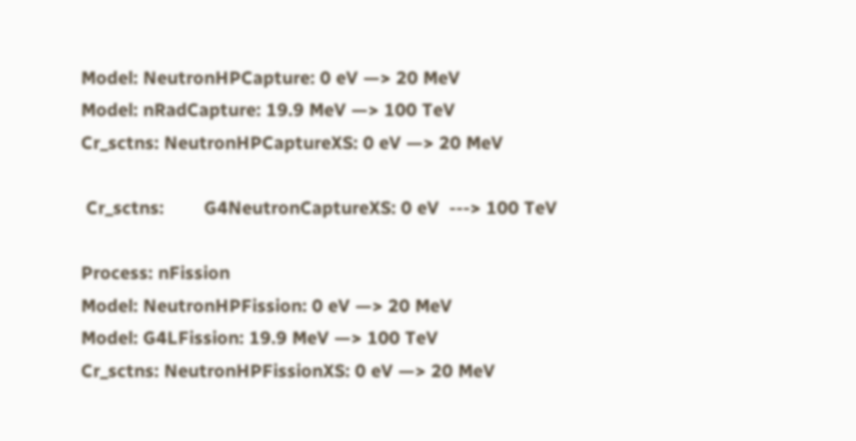Model: NeutronHPCapture: 0 eV —> 20 MeV
Model: nRadCapture: 19.9 MeV —> 100 TeV
Cr_sctns: NeutronHPCaptureXS: 0 eV —> 20 MeV

 Cr_sctns:        G4NeutronCaptureXS: 0 eV  ---> 100 TeV

Process: nFission
Model: NeutronHPFission: 0 eV —> 20 MeV
Model: G4LFission: 19.9 MeV —> 100 TeV
Cr_sctns: NeutronHPFissionXS: 0 eV —> 20 MeV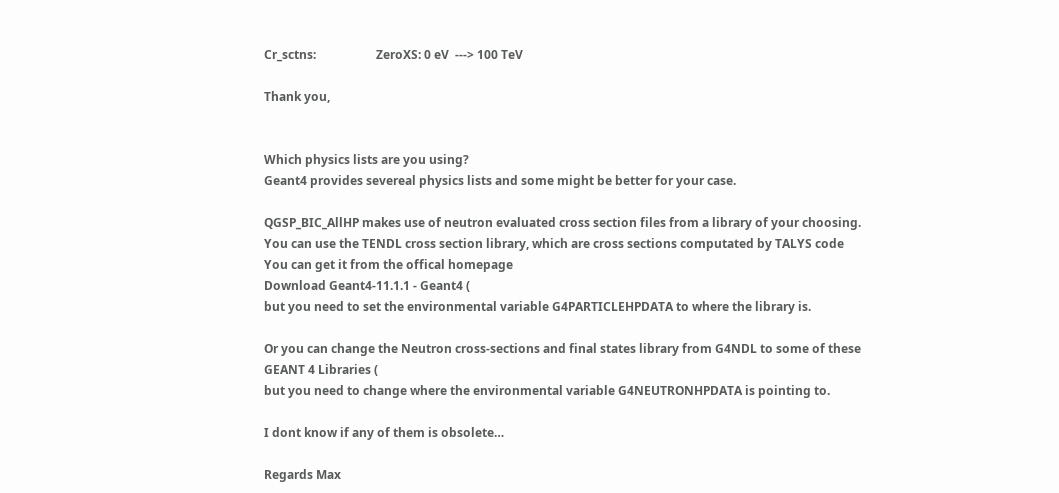Cr_sctns:                    ZeroXS: 0 eV  ---> 100 TeV

Thank you,


Which physics lists are you using?
Geant4 provides severeal physics lists and some might be better for your case.

QGSP_BIC_AllHP makes use of neutron evaluated cross section files from a library of your choosing.
You can use the TENDL cross section library, which are cross sections computated by TALYS code
You can get it from the offical homepage
Download Geant4-11.1.1 - Geant4 (
but you need to set the environmental variable G4PARTICLEHPDATA to where the library is.

Or you can change the Neutron cross-sections and final states library from G4NDL to some of these
GEANT 4 Libraries (
but you need to change where the environmental variable G4NEUTRONHPDATA is pointing to.

I dont know if any of them is obsolete…

Regards Max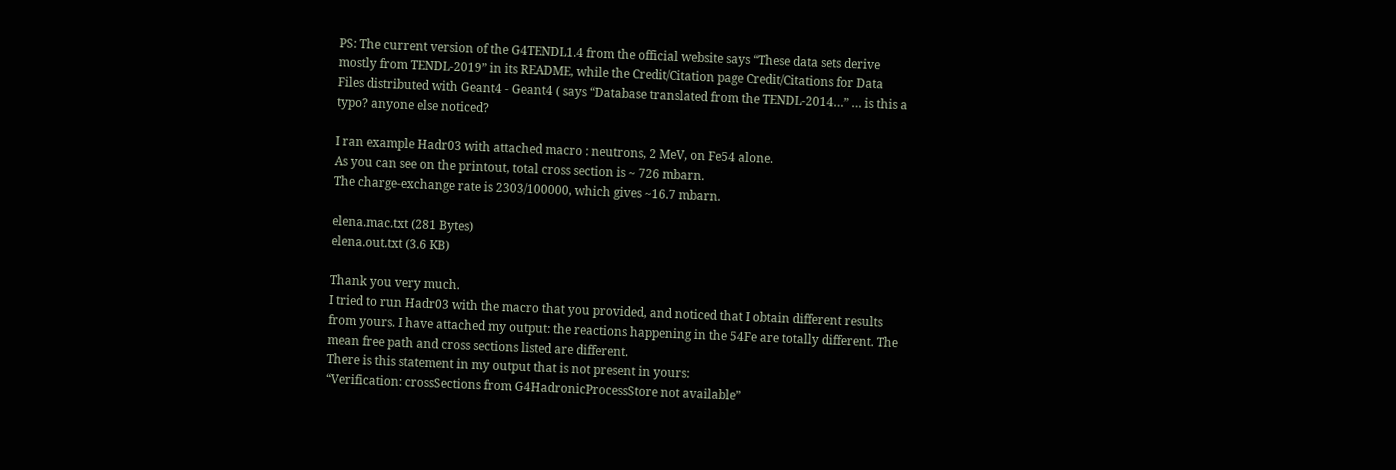PS: The current version of the G4TENDL1.4 from the official website says “These data sets derive mostly from TENDL-2019” in its README, while the Credit/Citation page Credit/Citations for Data Files distributed with Geant4 - Geant4 ( says “Database translated from the TENDL-2014…” … is this a typo? anyone else noticed?

I ran example Hadr03 with attached macro : neutrons, 2 MeV, on Fe54 alone.
As you can see on the printout, total cross section is ~ 726 mbarn.
The charge-exchange rate is 2303/100000, which gives ~16.7 mbarn.

elena.mac.txt (281 Bytes)
elena.out.txt (3.6 KB)

Thank you very much.
I tried to run Hadr03 with the macro that you provided, and noticed that I obtain different results from yours. I have attached my output: the reactions happening in the 54Fe are totally different. The mean free path and cross sections listed are different.
There is this statement in my output that is not present in yours:
“Verification: crossSections from G4HadronicProcessStore not available”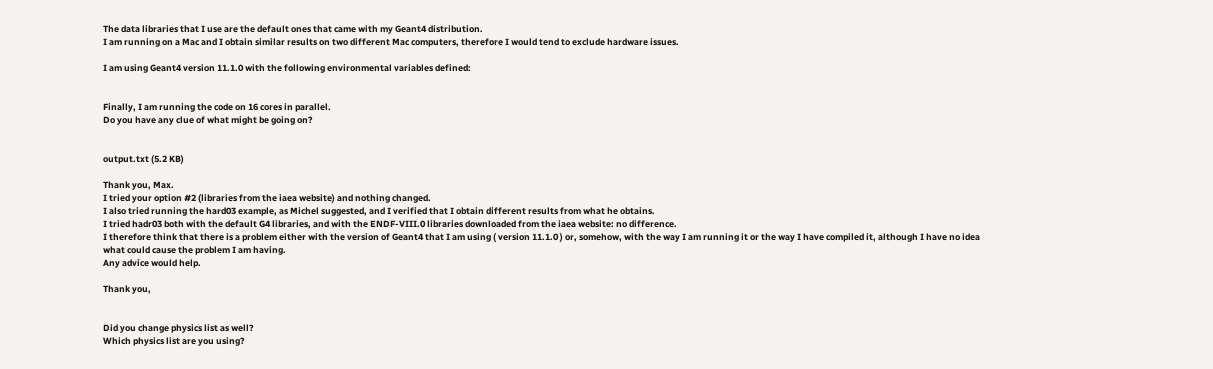The data libraries that I use are the default ones that came with my Geant4 distribution.
I am running on a Mac and I obtain similar results on two different Mac computers, therefore I would tend to exclude hardware issues.

I am using Geant4 version 11.1.0 with the following environmental variables defined:


Finally, I am running the code on 16 cores in parallel.
Do you have any clue of what might be going on?


output.txt (5.2 KB)

Thank you, Max.
I tried your option #2 (libraries from the iaea website) and nothing changed.
I also tried running the hard03 example, as Michel suggested, and I verified that I obtain different results from what he obtains.
I tried hadr03 both with the default G4 libraries, and with the ENDF-VIII.0 libraries downloaded from the iaea website: no difference.
I therefore think that there is a problem either with the version of Geant4 that I am using ( version 11.1.0 ) or, somehow, with the way I am running it or the way I have compiled it, although I have no idea what could cause the problem I am having.
Any advice would help.

Thank you,


Did you change physics list as well?
Which physics list are you using?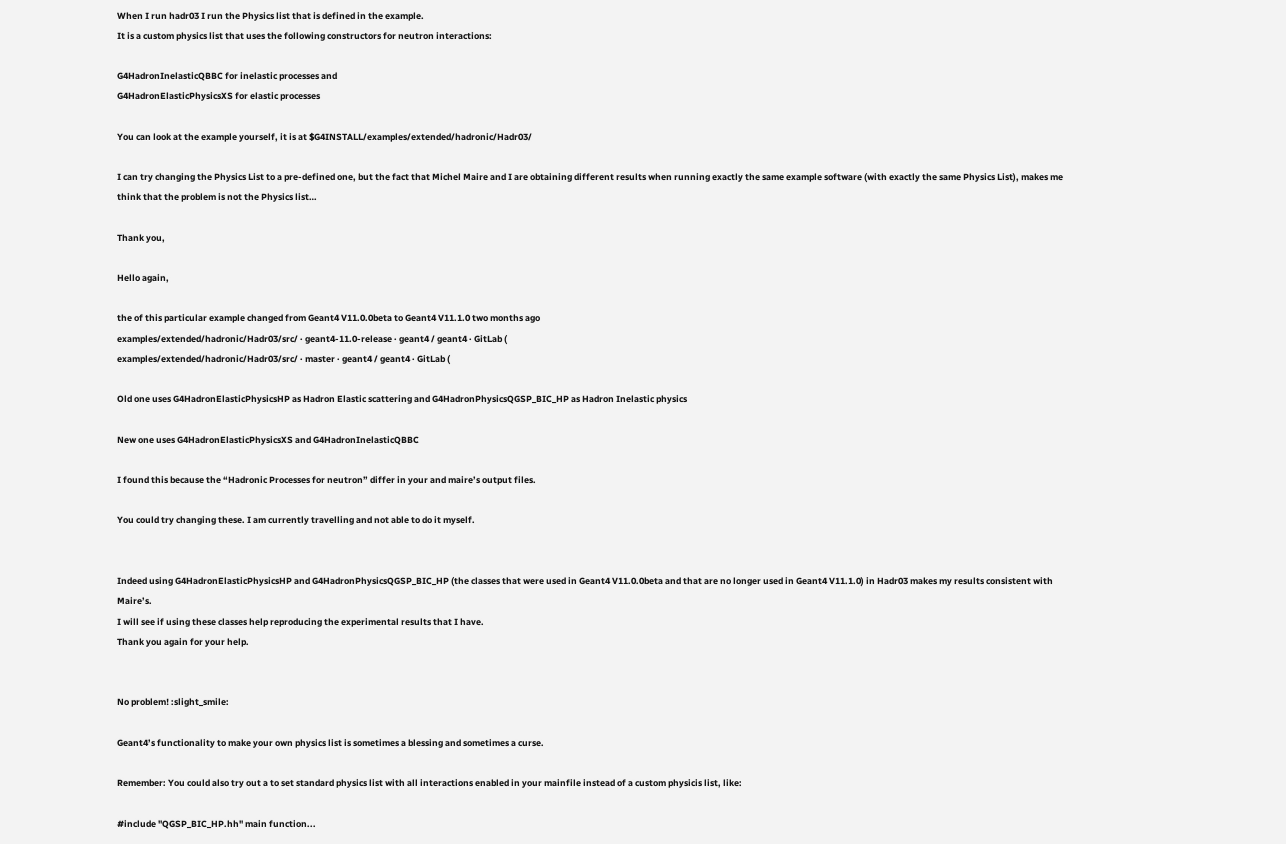When I run hadr03 I run the Physics list that is defined in the example.
It is a custom physics list that uses the following constructors for neutron interactions:

G4HadronInelasticQBBC for inelastic processes and
G4HadronElasticPhysicsXS for elastic processes

You can look at the example yourself, it is at $G4INSTALL/examples/extended/hadronic/Hadr03/

I can try changing the Physics List to a pre-defined one, but the fact that Michel Maire and I are obtaining different results when running exactly the same example software (with exactly the same Physics List), makes me think that the problem is not the Physics list…

Thank you,

Hello again,

the of this particular example changed from Geant4 V11.0.0beta to Geant4 V11.1.0 two months ago
examples/extended/hadronic/Hadr03/src/ · geant4-11.0-release · geant4 / geant4 · GitLab (
examples/extended/hadronic/Hadr03/src/ · master · geant4 / geant4 · GitLab (

Old one uses G4HadronElasticPhysicsHP as Hadron Elastic scattering and G4HadronPhysicsQGSP_BIC_HP as Hadron Inelastic physics

New one uses G4HadronElasticPhysicsXS and G4HadronInelasticQBBC

I found this because the “Hadronic Processes for neutron” differ in your and maire’s output files.

You could try changing these. I am currently travelling and not able to do it myself.


Indeed using G4HadronElasticPhysicsHP and G4HadronPhysicsQGSP_BIC_HP (the classes that were used in Geant4 V11.0.0beta and that are no longer used in Geant4 V11.1.0) in Hadr03 makes my results consistent with Maire’s.
I will see if using these classes help reproducing the experimental results that I have.
Thank you again for your help.


No problem! :slight_smile:

Geant4’s functionality to make your own physics list is sometimes a blessing and sometimes a curse.

Remember: You could also try out a to set standard physics list with all interactions enabled in your mainfile instead of a custom physicis list, like:

#include "QGSP_BIC_HP.hh" main function...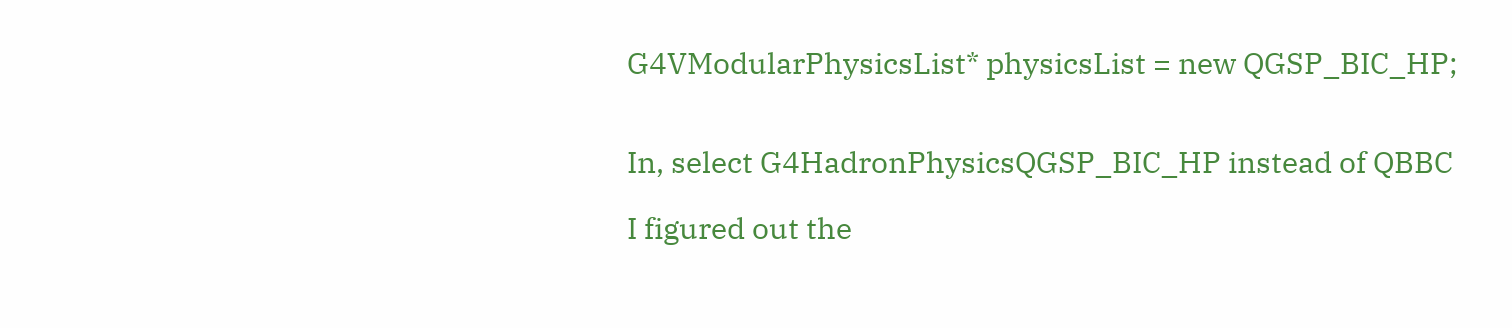G4VModularPhysicsList* physicsList = new QGSP_BIC_HP;


In, select G4HadronPhysicsQGSP_BIC_HP instead of QBBC

I figured out the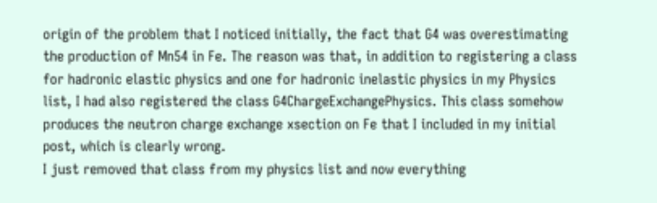origin of the problem that I noticed initially, the fact that G4 was overestimating the production of Mn54 in Fe. The reason was that, in addition to registering a class for hadronic elastic physics and one for hadronic inelastic physics in my Physics list, I had also registered the class G4ChargeExchangePhysics. This class somehow produces the neutron charge exchange xsection on Fe that I included in my initial post, which is clearly wrong.
I just removed that class from my physics list and now everything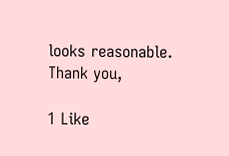looks reasonable.
Thank you,

1 Like